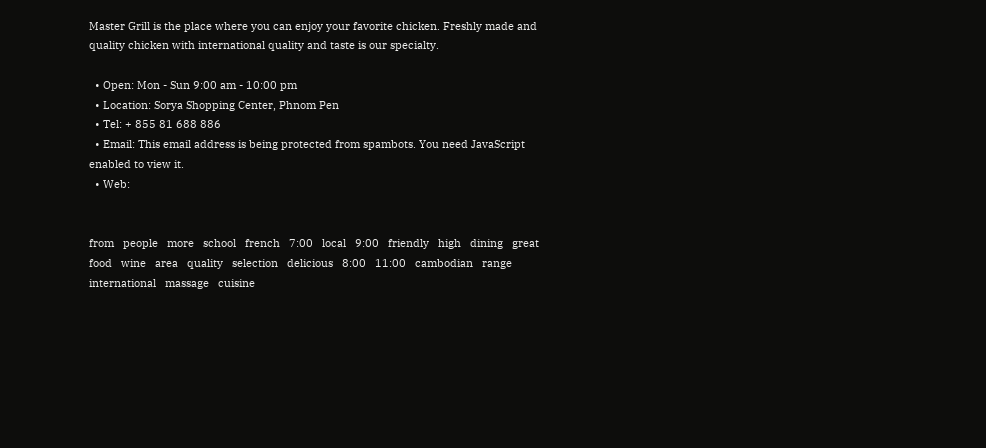Master Grill is the place where you can enjoy your favorite chicken. Freshly made and quality chicken with international quality and taste is our specialty.

  • Open: Mon - Sun 9:00 am - 10:00 pm
  • Location: Sorya Shopping Center, Phnom Pen
  • Tel: + 855 81 688 886
  • Email: This email address is being protected from spambots. You need JavaScript enabled to view it.
  • Web:


from   people   more   school   french   7:00   local   9:00   friendly   high   dining   great   food   wine   area   quality   selection   delicious   8:00   11:00   cambodian   range   international   massage   cuisine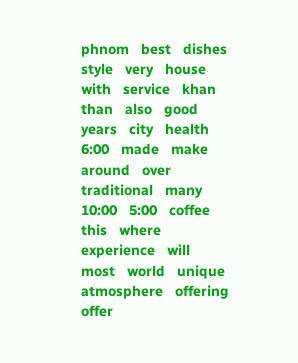phnom   best   dishes   style   very   house   with   service   khan   than   also   good   years   city   health   6:00   made   make   around   over   traditional   many   10:00   5:00   coffee   this   where   experience   will   most   world   unique   atmosphere   offering   offer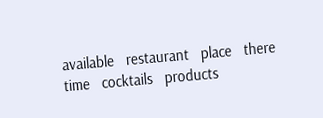available   restaurant   place   there   time   cocktails   products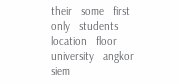their   some   first   only   students   location   floor   university   angkor   siem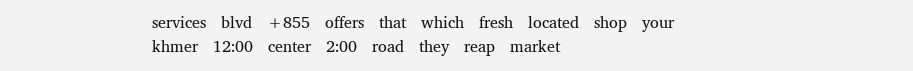services   blvd   +855   offers   that   which   fresh   located   shop   your   khmer   12:00   center   2:00   road   they   reap   market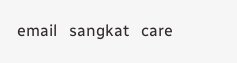email   sangkat   care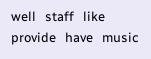well   staff   like   provide   have   music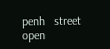penh   street   open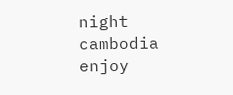night   cambodia   enjoy